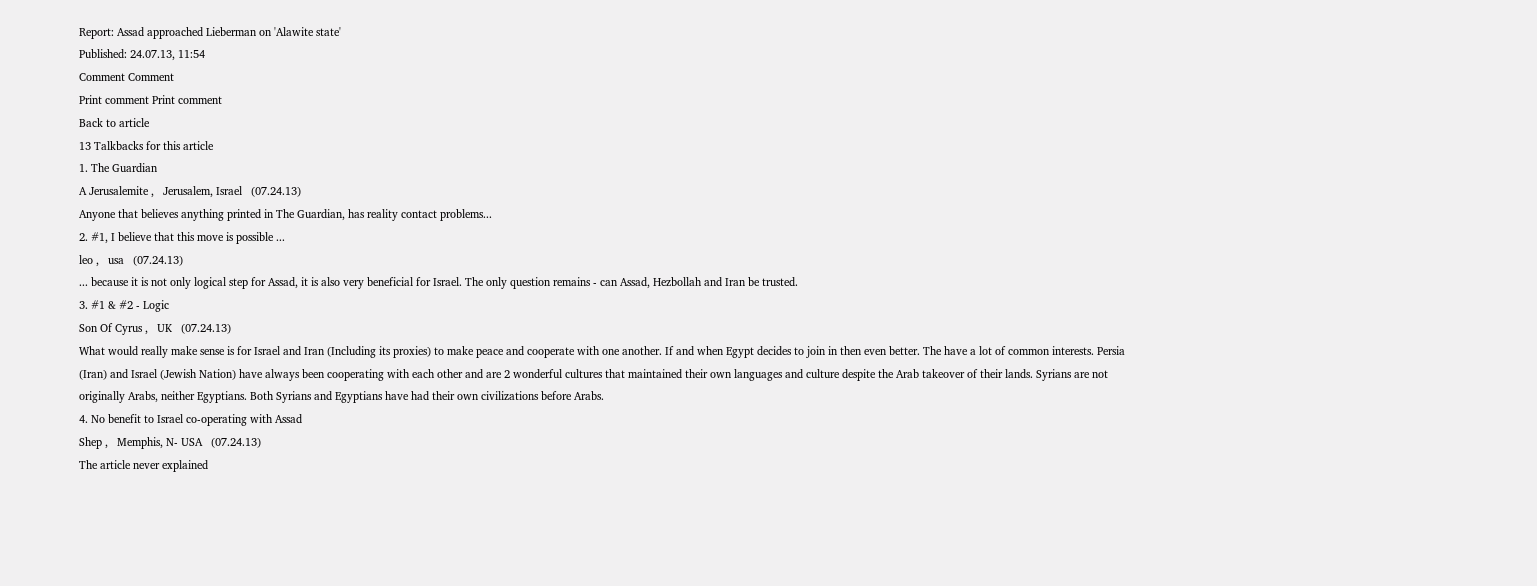Report: Assad approached Lieberman on 'Alawite state'
Published: 24.07.13, 11:54
Comment Comment
Print comment Print comment
Back to article
13 Talkbacks for this article
1. The Guardian
A Jerusalemite ,   Jerusalem, Israel   (07.24.13)
Anyone that believes anything printed in The Guardian, has reality contact problems...
2. #1, I believe that this move is possible ...
leo ,   usa   (07.24.13)
... because it is not only logical step for Assad, it is also very beneficial for Israel. The only question remains - can Assad, Hezbollah and Iran be trusted.
3. #1 & #2 - Logic
Son Of Cyrus ,   UK   (07.24.13)
What would really make sense is for Israel and Iran (Including its proxies) to make peace and cooperate with one another. If and when Egypt decides to join in then even better. The have a lot of common interests. Persia (Iran) and Israel (Jewish Nation) have always been cooperating with each other and are 2 wonderful cultures that maintained their own languages and culture despite the Arab takeover of their lands. Syrians are not originally Arabs, neither Egyptians. Both Syrians and Egyptians have had their own civilizations before Arabs.
4. No benefit to Israel co-operating with Assad
Shep ,   Memphis, N- USA   (07.24.13)
The article never explained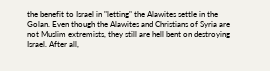the benefit to Israel in "letting" the Alawites settle in the Golan. Even though the Alawites and Christians of Syria are not Muslim extremists, they still are hell bent on destroying Israel. After all,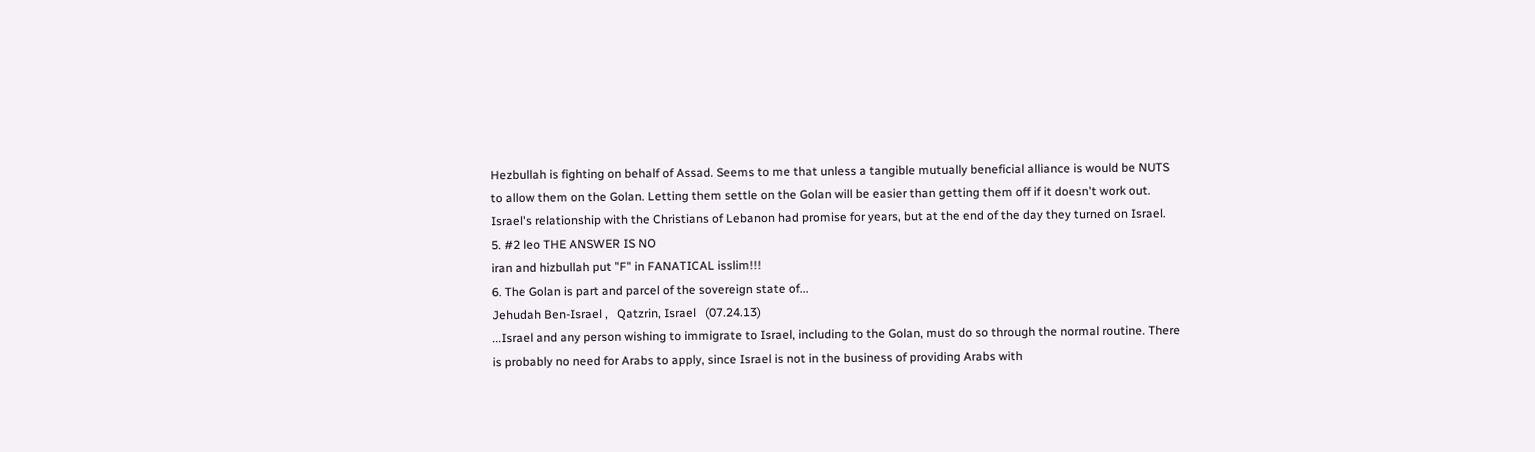Hezbullah is fighting on behalf of Assad. Seems to me that unless a tangible mutually beneficial alliance is would be NUTS to allow them on the Golan. Letting them settle on the Golan will be easier than getting them off if it doesn't work out. Israel's relationship with the Christians of Lebanon had promise for years, but at the end of the day they turned on Israel.
5. #2 leo THE ANSWER IS NO
iran and hizbullah put "F" in FANATICAL isslim!!!
6. The Golan is part and parcel of the sovereign state of...
Jehudah Ben-Israel ,   Qatzrin, Israel   (07.24.13)
...Israel and any person wishing to immigrate to Israel, including to the Golan, must do so through the normal routine. There is probably no need for Arabs to apply, since Israel is not in the business of providing Arabs with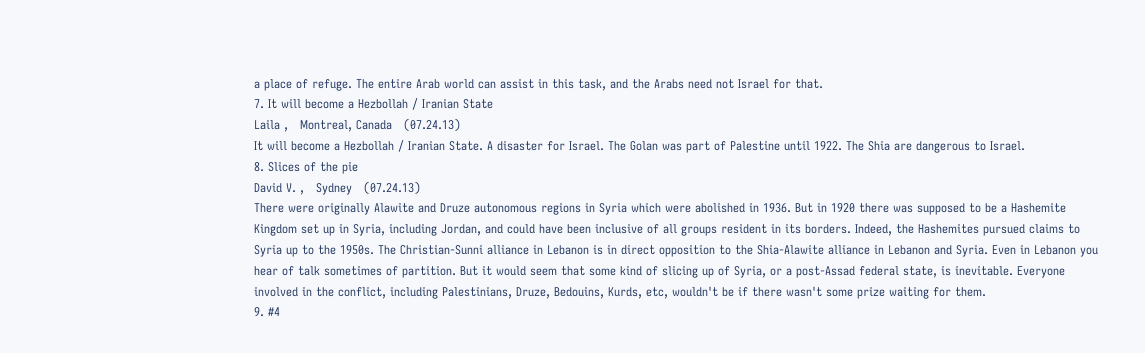a place of refuge. The entire Arab world can assist in this task, and the Arabs need not Israel for that.
7. It will become a Hezbollah / Iranian State
Laila ,   Montreal, Canada   (07.24.13)
It will become a Hezbollah / Iranian State. A disaster for Israel. The Golan was part of Palestine until 1922. The Shia are dangerous to Israel.
8. Slices of the pie
David V. ,   Sydney   (07.24.13)
There were originally Alawite and Druze autonomous regions in Syria which were abolished in 1936. But in 1920 there was supposed to be a Hashemite Kingdom set up in Syria, including Jordan, and could have been inclusive of all groups resident in its borders. Indeed, the Hashemites pursued claims to Syria up to the 1950s. The Christian-Sunni alliance in Lebanon is in direct opposition to the Shia-Alawite alliance in Lebanon and Syria. Even in Lebanon you hear of talk sometimes of partition. But it would seem that some kind of slicing up of Syria, or a post-Assad federal state, is inevitable. Everyone involved in the conflict, including Palestinians, Druze, Bedouins, Kurds, etc, wouldn't be if there wasn't some prize waiting for them.
9. #4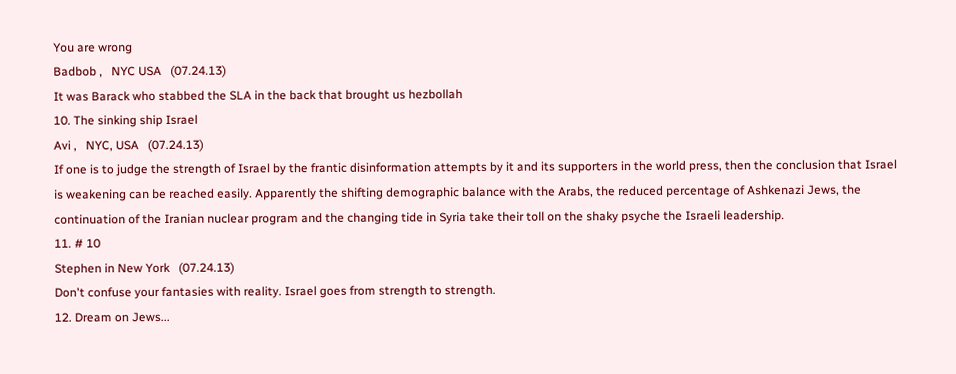You are wrong
Badbob ,   NYC USA   (07.24.13)
It was Barack who stabbed the SLA in the back that brought us hezbollah
10. The sinking ship Israel
Avi ,   NYC, USA   (07.24.13)
If one is to judge the strength of Israel by the frantic disinformation attempts by it and its supporters in the world press, then the conclusion that Israel is weakening can be reached easily. Apparently the shifting demographic balance with the Arabs, the reduced percentage of Ashkenazi Jews, the continuation of the Iranian nuclear program and the changing tide in Syria take their toll on the shaky psyche the Israeli leadership.
11. # 10
Stephen in New York   (07.24.13)
Don't confuse your fantasies with reality. Israel goes from strength to strength.
12. Dream on Jews...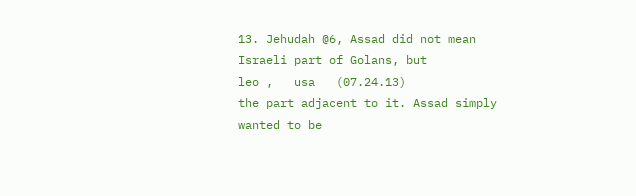13. Jehudah @6, Assad did not mean Israeli part of Golans, but
leo ,   usa   (07.24.13)
the part adjacent to it. Assad simply wanted to be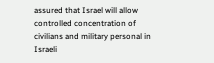assured that Israel will allow controlled concentration of civilians and military personal in Israeli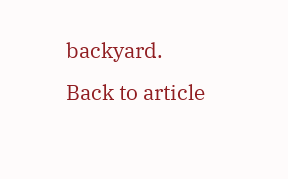backyard.
Back to article